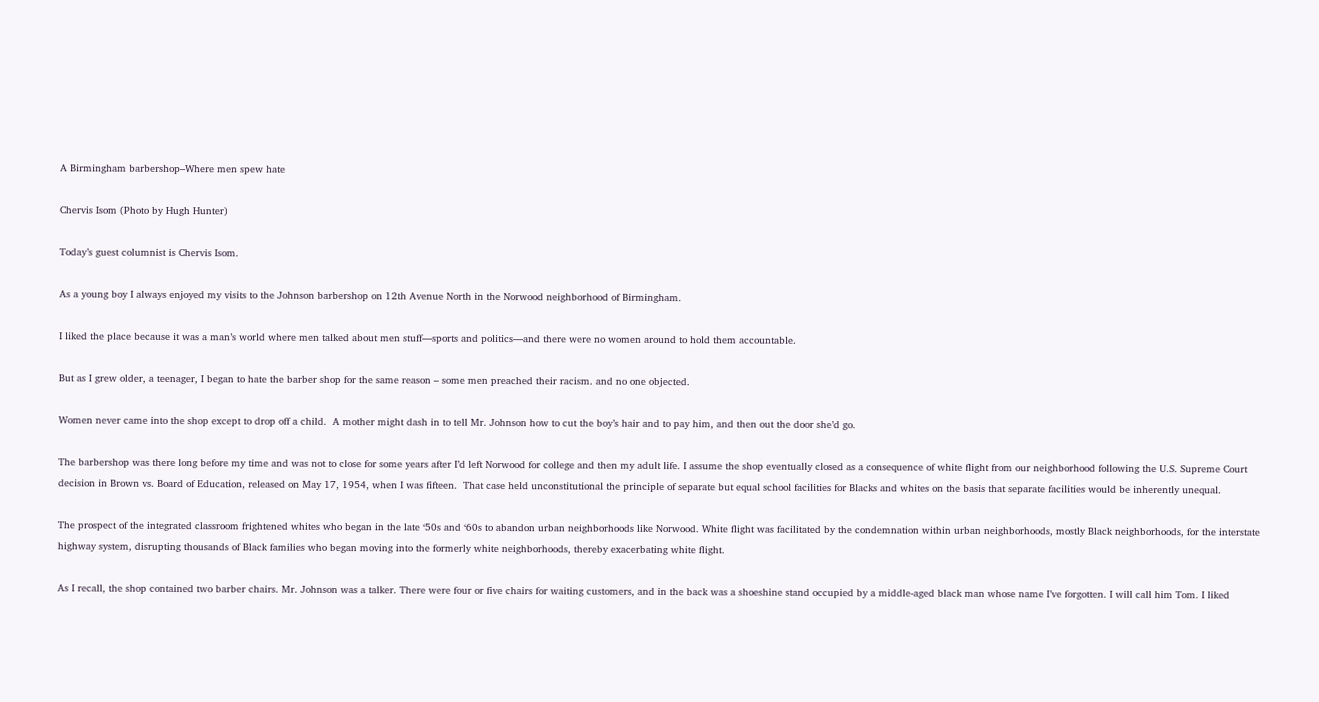A Birmingham barbershop–Where men spew hate

Chervis Isom (Photo by Hugh Hunter)

Today’s guest columnist is Chervis Isom.

As a young boy I always enjoyed my visits to the Johnson barbershop on 12th Avenue North in the Norwood neighborhood of Birmingham.

I liked the place because it was a man’s world where men talked about men stuff—sports and politics—and there were no women around to hold them accountable.

But as I grew older, a teenager, I began to hate the barber shop for the same reason – some men preached their racism. and no one objected.

Women never came into the shop except to drop off a child.  A mother might dash in to tell Mr. Johnson how to cut the boy’s hair and to pay him, and then out the door she’d go.

The barbershop was there long before my time and was not to close for some years after I’d left Norwood for college and then my adult life. I assume the shop eventually closed as a consequence of white flight from our neighborhood following the U.S. Supreme Court decision in Brown vs. Board of Education, released on May 17, 1954, when I was fifteen.  That case held unconstitutional the principle of separate but equal school facilities for Blacks and whites on the basis that separate facilities would be inherently unequal.

The prospect of the integrated classroom frightened whites who began in the late ‘50s and ‘60s to abandon urban neighborhoods like Norwood. White flight was facilitated by the condemnation within urban neighborhoods, mostly Black neighborhoods, for the interstate highway system, disrupting thousands of Black families who began moving into the formerly white neighborhoods, thereby exacerbating white flight.

As I recall, the shop contained two barber chairs. Mr. Johnson was a talker. There were four or five chairs for waiting customers, and in the back was a shoeshine stand occupied by a middle-aged black man whose name I’ve forgotten. I will call him Tom. I liked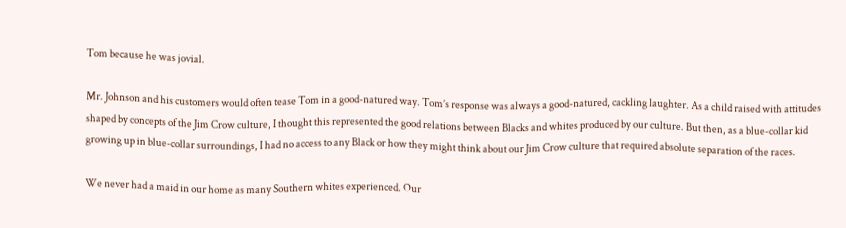Tom because he was jovial.

Mr. Johnson and his customers would often tease Tom in a good-natured way. Tom’s response was always a good-natured, cackling laughter. As a child raised with attitudes shaped by concepts of the Jim Crow culture, I thought this represented the good relations between Blacks and whites produced by our culture. But then, as a blue-collar kid growing up in blue-collar surroundings, I had no access to any Black or how they might think about our Jim Crow culture that required absolute separation of the races.

We never had a maid in our home as many Southern whites experienced. Our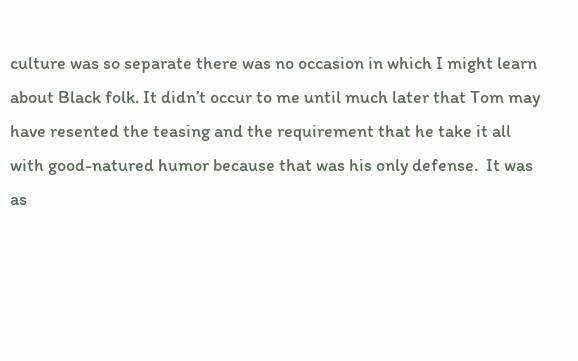culture was so separate there was no occasion in which I might learn about Black folk. It didn’t occur to me until much later that Tom may have resented the teasing and the requirement that he take it all with good-natured humor because that was his only defense.  It was as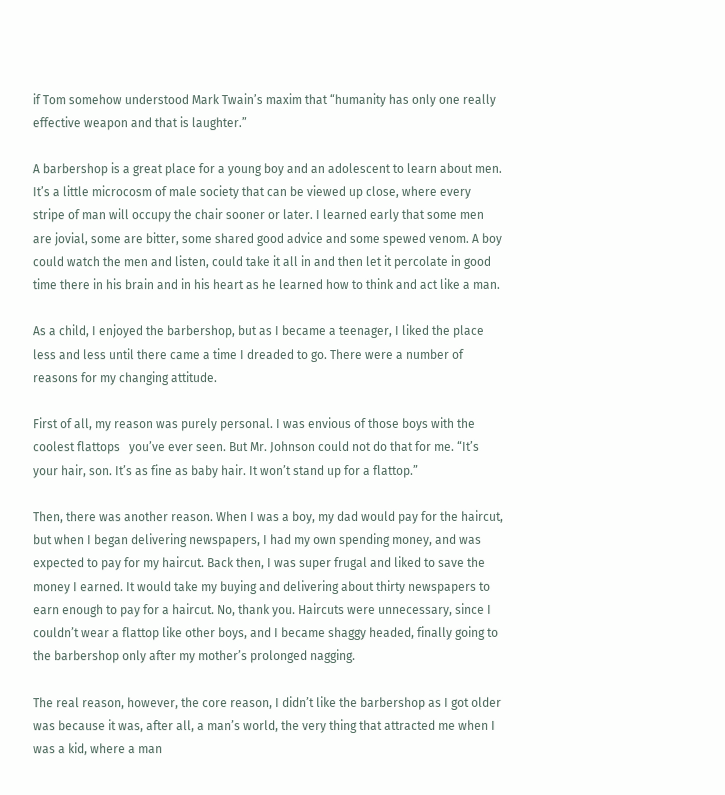if Tom somehow understood Mark Twain’s maxim that “humanity has only one really effective weapon and that is laughter.”

A barbershop is a great place for a young boy and an adolescent to learn about men. It’s a little microcosm of male society that can be viewed up close, where every stripe of man will occupy the chair sooner or later. I learned early that some men are jovial, some are bitter, some shared good advice and some spewed venom. A boy could watch the men and listen, could take it all in and then let it percolate in good time there in his brain and in his heart as he learned how to think and act like a man.

As a child, I enjoyed the barbershop, but as I became a teenager, I liked the place less and less until there came a time I dreaded to go. There were a number of reasons for my changing attitude.

First of all, my reason was purely personal. I was envious of those boys with the coolest flattops   you’ve ever seen. But Mr. Johnson could not do that for me. “It’s your hair, son. It’s as fine as baby hair. It won’t stand up for a flattop.”

Then, there was another reason. When I was a boy, my dad would pay for the haircut, but when I began delivering newspapers, I had my own spending money, and was expected to pay for my haircut. Back then, I was super frugal and liked to save the money I earned. It would take my buying and delivering about thirty newspapers to earn enough to pay for a haircut. No, thank you. Haircuts were unnecessary, since I couldn’t wear a flattop like other boys, and I became shaggy headed, finally going to the barbershop only after my mother’s prolonged nagging.

The real reason, however, the core reason, I didn’t like the barbershop as I got older was because it was, after all, a man’s world, the very thing that attracted me when I was a kid, where a man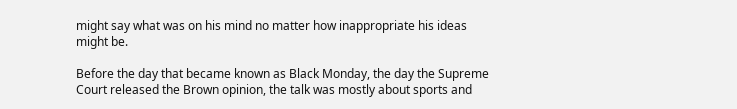might say what was on his mind no matter how inappropriate his ideas might be.

Before the day that became known as Black Monday, the day the Supreme Court released the Brown opinion, the talk was mostly about sports and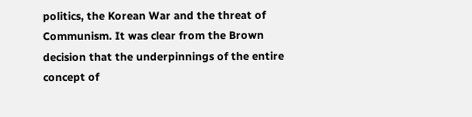politics, the Korean War and the threat of Communism. It was clear from the Brown decision that the underpinnings of the entire concept of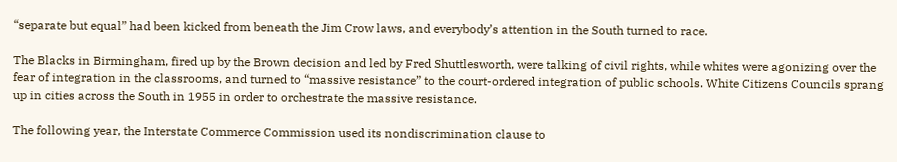“separate but equal” had been kicked from beneath the Jim Crow laws, and everybody’s attention in the South turned to race.

The Blacks in Birmingham, fired up by the Brown decision and led by Fred Shuttlesworth, were talking of civil rights, while whites were agonizing over the fear of integration in the classrooms, and turned to “massive resistance” to the court-ordered integration of public schools. White Citizens Councils sprang up in cities across the South in 1955 in order to orchestrate the massive resistance.

The following year, the Interstate Commerce Commission used its nondiscrimination clause to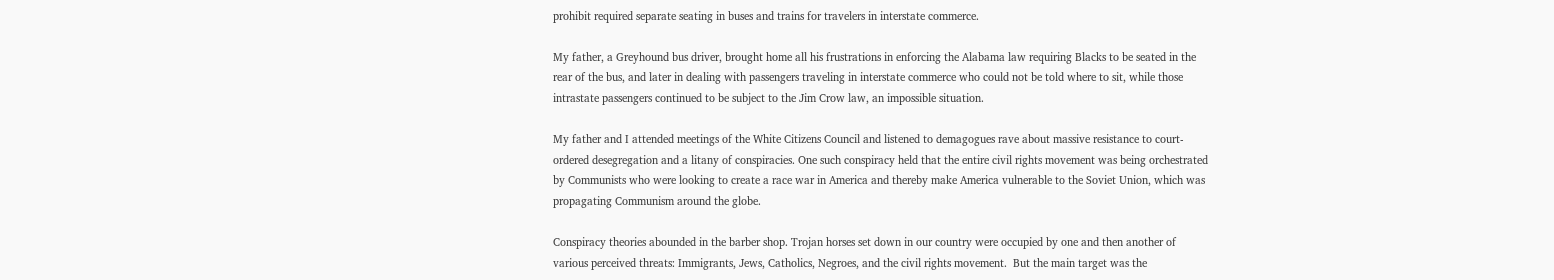prohibit required separate seating in buses and trains for travelers in interstate commerce.

My father, a Greyhound bus driver, brought home all his frustrations in enforcing the Alabama law requiring Blacks to be seated in the rear of the bus, and later in dealing with passengers traveling in interstate commerce who could not be told where to sit, while those intrastate passengers continued to be subject to the Jim Crow law, an impossible situation.

My father and I attended meetings of the White Citizens Council and listened to demagogues rave about massive resistance to court- ordered desegregation and a litany of conspiracies. One such conspiracy held that the entire civil rights movement was being orchestrated by Communists who were looking to create a race war in America and thereby make America vulnerable to the Soviet Union, which was propagating Communism around the globe.

Conspiracy theories abounded in the barber shop. Trojan horses set down in our country were occupied by one and then another of various perceived threats: Immigrants, Jews, Catholics, Negroes, and the civil rights movement.  But the main target was the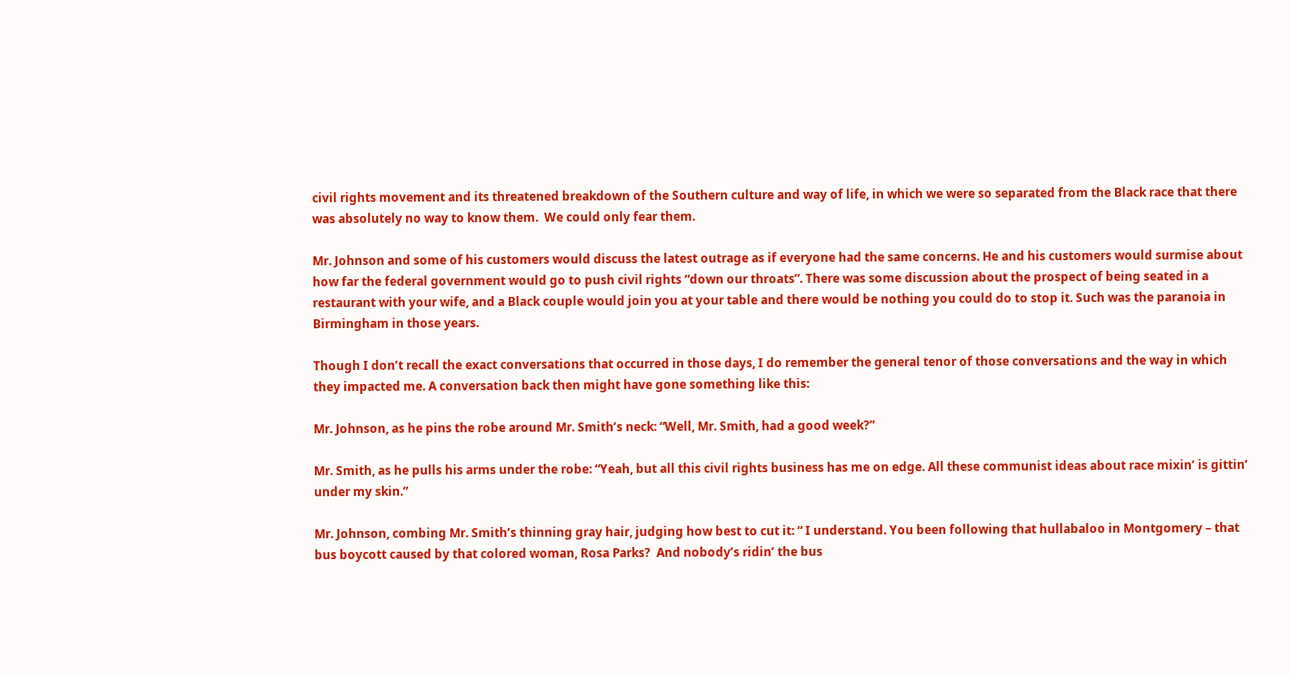civil rights movement and its threatened breakdown of the Southern culture and way of life, in which we were so separated from the Black race that there was absolutely no way to know them.  We could only fear them.

Mr. Johnson and some of his customers would discuss the latest outrage as if everyone had the same concerns. He and his customers would surmise about how far the federal government would go to push civil rights “down our throats”. There was some discussion about the prospect of being seated in a restaurant with your wife, and a Black couple would join you at your table and there would be nothing you could do to stop it. Such was the paranoia in Birmingham in those years.

Though I don’t recall the exact conversations that occurred in those days, I do remember the general tenor of those conversations and the way in which they impacted me. A conversation back then might have gone something like this:

Mr. Johnson, as he pins the robe around Mr. Smith’s neck: “Well, Mr. Smith, had a good week?”

Mr. Smith, as he pulls his arms under the robe: “Yeah, but all this civil rights business has me on edge. All these communist ideas about race mixin’ is gittin’ under my skin.”

Mr. Johnson, combing Mr. Smith’s thinning gray hair, judging how best to cut it: “ I understand. You been following that hullabaloo in Montgomery – that bus boycott caused by that colored woman, Rosa Parks?  And nobody’s ridin’ the bus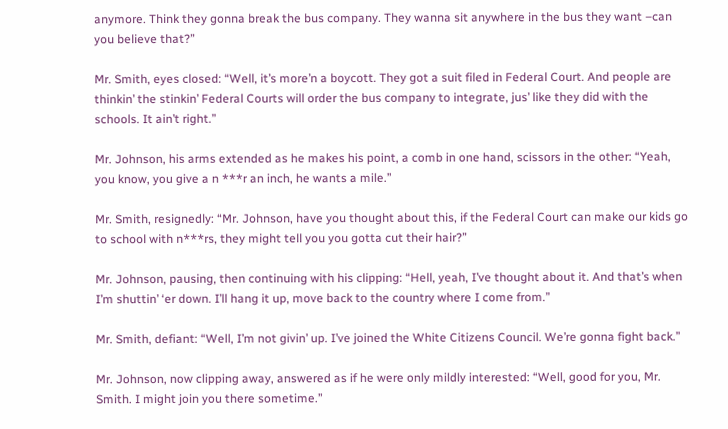anymore. Think they gonna break the bus company. They wanna sit anywhere in the bus they want –can you believe that?”

Mr. Smith, eyes closed: “Well, it’s more’n a boycott. They got a suit filed in Federal Court. And people are thinkin’ the stinkin’ Federal Courts will order the bus company to integrate, jus’ like they did with the schools. It ain’t right.”

Mr. Johnson, his arms extended as he makes his point, a comb in one hand, scissors in the other: “Yeah, you know, you give a n ***r an inch, he wants a mile.”

Mr. Smith, resignedly: “Mr. Johnson, have you thought about this, if the Federal Court can make our kids go to school with n***rs, they might tell you you gotta cut their hair?”

Mr. Johnson, pausing, then continuing with his clipping: “Hell, yeah, I’ve thought about it. And that’s when I’m shuttin’ ‘er down. I’ll hang it up, move back to the country where I come from.”

Mr. Smith, defiant: “Well, I’m not givin’ up. I’ve joined the White Citizens Council. We’re gonna fight back.”

Mr. Johnson, now clipping away, answered as if he were only mildly interested: “Well, good for you, Mr. Smith. I might join you there sometime.”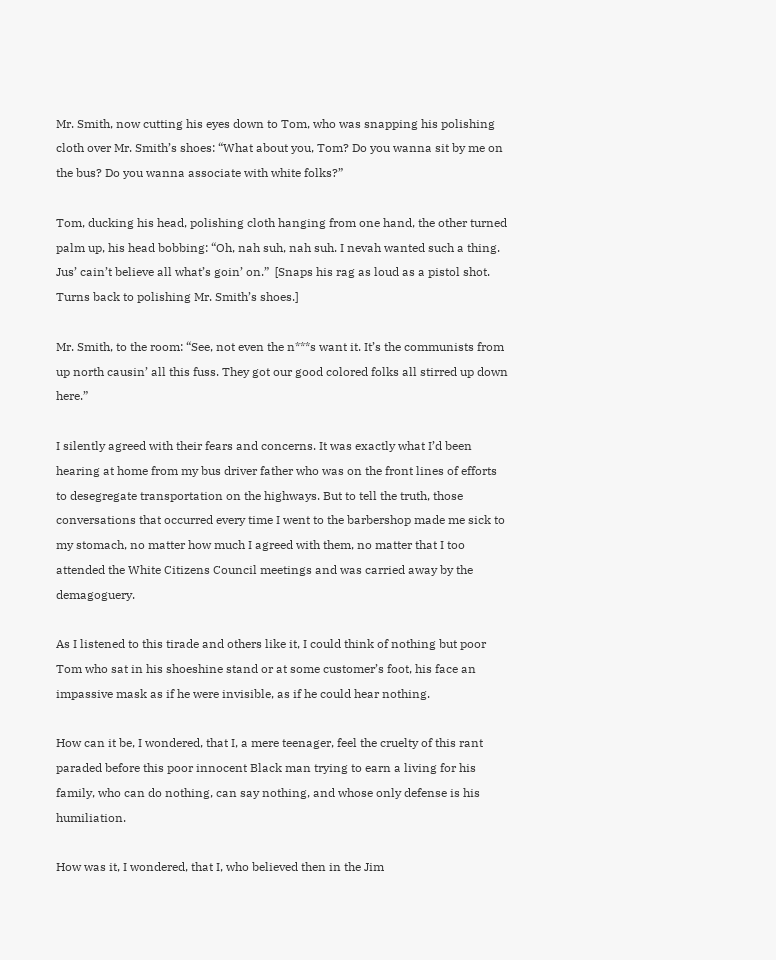Mr. Smith, now cutting his eyes down to Tom, who was snapping his polishing cloth over Mr. Smith’s shoes: “What about you, Tom? Do you wanna sit by me on the bus? Do you wanna associate with white folks?”

Tom, ducking his head, polishing cloth hanging from one hand, the other turned palm up, his head bobbing: “Oh, nah suh, nah suh. I nevah wanted such a thing. Jus’ cain’t believe all what’s goin’ on.”  [Snaps his rag as loud as a pistol shot. Turns back to polishing Mr. Smith’s shoes.]

Mr. Smith, to the room: “See, not even the n***s want it. It’s the communists from up north causin’ all this fuss. They got our good colored folks all stirred up down here.”

I silently agreed with their fears and concerns. It was exactly what I’d been hearing at home from my bus driver father who was on the front lines of efforts to desegregate transportation on the highways. But to tell the truth, those conversations that occurred every time I went to the barbershop made me sick to my stomach, no matter how much I agreed with them, no matter that I too attended the White Citizens Council meetings and was carried away by the demagoguery.

As I listened to this tirade and others like it, I could think of nothing but poor Tom who sat in his shoeshine stand or at some customer’s foot, his face an impassive mask as if he were invisible, as if he could hear nothing.

How can it be, I wondered, that I, a mere teenager, feel the cruelty of this rant paraded before this poor innocent Black man trying to earn a living for his family, who can do nothing, can say nothing, and whose only defense is his humiliation.

How was it, I wondered, that I, who believed then in the Jim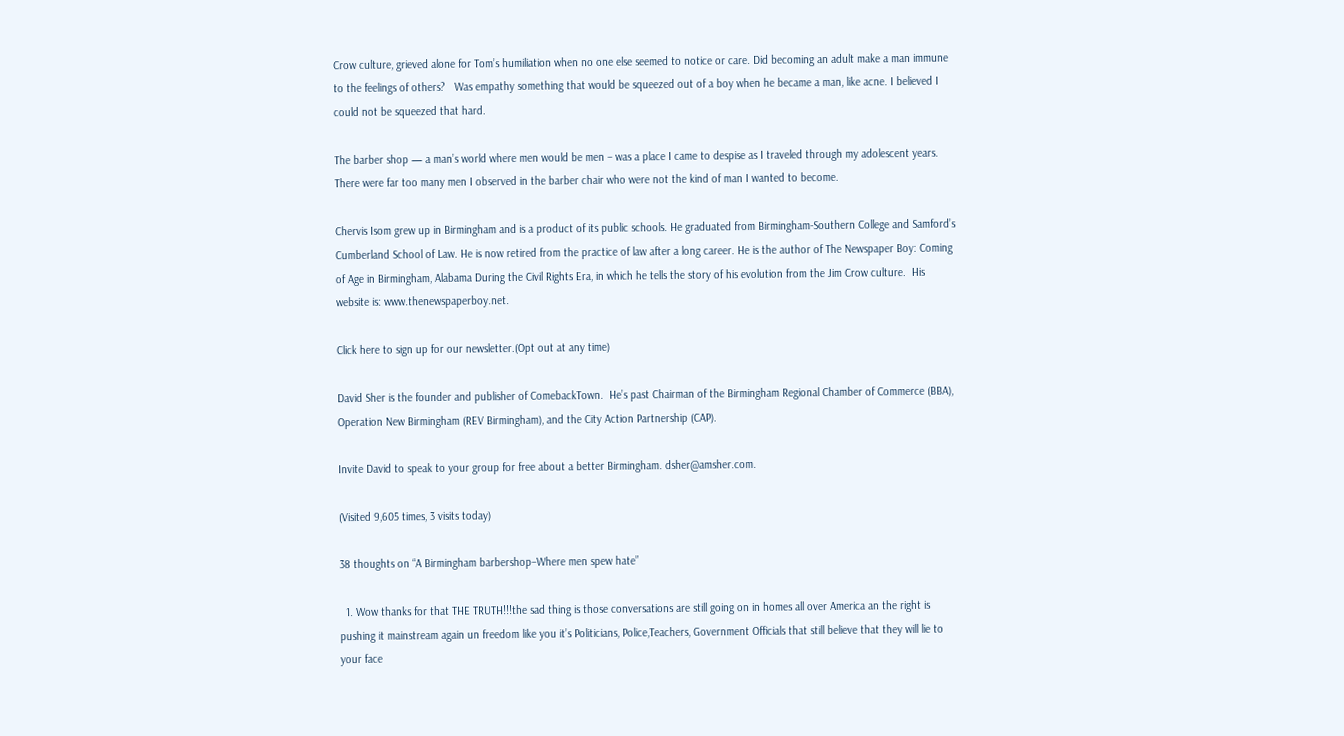Crow culture, grieved alone for Tom’s humiliation when no one else seemed to notice or care. Did becoming an adult make a man immune to the feelings of others?   Was empathy something that would be squeezed out of a boy when he became a man, like acne. I believed I could not be squeezed that hard.

The barber shop — a man’s world where men would be men – was a place I came to despise as I traveled through my adolescent years. There were far too many men I observed in the barber chair who were not the kind of man I wanted to become.

Chervis Isom grew up in Birmingham and is a product of its public schools. He graduated from Birmingham-Southern College and Samford’s Cumberland School of Law. He is now retired from the practice of law after a long career. He is the author of The Newspaper Boy: Coming of Age in Birmingham, Alabama During the Civil Rights Era, in which he tells the story of his evolution from the Jim Crow culture.  His website is: www.thenewspaperboy.net.

Click here to sign up for our newsletter.(Opt out at any time)

David Sher is the founder and publisher of ComebackTown.  He’s past Chairman of the Birmingham Regional Chamber of Commerce (BBA), Operation New Birmingham (REV Birmingham), and the City Action Partnership (CAP).

Invite David to speak to your group for free about a better Birmingham. dsher@amsher.com.

(Visited 9,605 times, 3 visits today)

38 thoughts on “A Birmingham barbershop–Where men spew hate”

  1. Wow thanks for that THE TRUTH!!!the sad thing is those conversations are still going on in homes all over America an the right is pushing it mainstream again un freedom like you it’s Politicians, Police,Teachers, Government Officials that still believe that they will lie to your face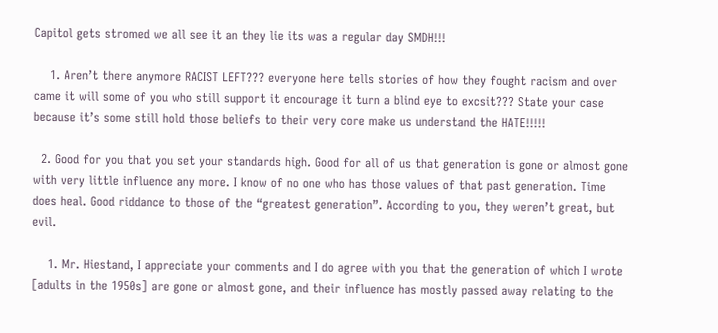Capitol gets stromed we all see it an they lie its was a regular day SMDH!!!

    1. Aren’t there anymore RACIST LEFT??? everyone here tells stories of how they fought racism and over came it will some of you who still support it encourage it turn a blind eye to excsit??? State your case because it’s some still hold those beliefs to their very core make us understand the HATE!!!!!

  2. Good for you that you set your standards high. Good for all of us that generation is gone or almost gone with very little influence any more. I know of no one who has those values of that past generation. Time does heal. Good riddance to those of the “greatest generation”. According to you, they weren’t great, but evil.

    1. Mr. Hiestand, I appreciate your comments and I do agree with you that the generation of which I wrote [adults in the 1950s] are gone or almost gone, and their influence has mostly passed away relating to the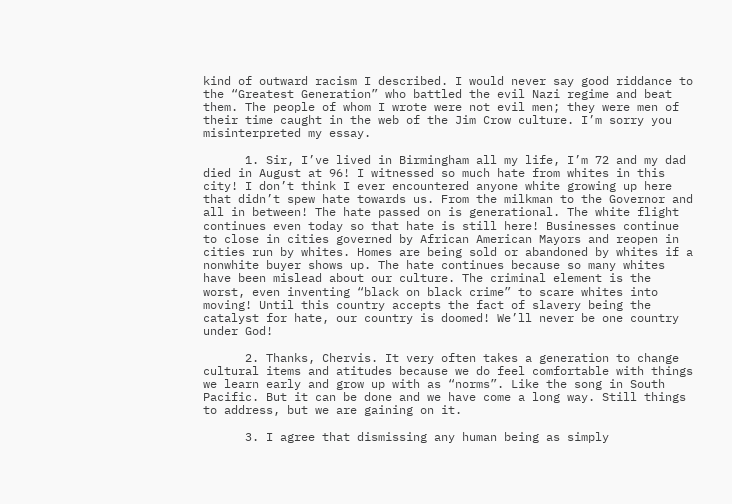kind of outward racism I described. I would never say good riddance to the “Greatest Generation” who battled the evil Nazi regime and beat them. The people of whom I wrote were not evil men; they were men of their time caught in the web of the Jim Crow culture. I’m sorry you misinterpreted my essay.

      1. Sir, I’ve lived in Birmingham all my life, I’m 72 and my dad died in August at 96! I witnessed so much hate from whites in this city! I don’t think I ever encountered anyone white growing up here that didn’t spew hate towards us. From the milkman to the Governor and all in between! The hate passed on is generational. The white flight continues even today so that hate is still here! Businesses continue to close in cities governed by African American Mayors and reopen in cities run by whites. Homes are being sold or abandoned by whites if a nonwhite buyer shows up. The hate continues because so many whites have been mislead about our culture. The criminal element is the worst, even inventing “black on black crime” to scare whites into moving! Until this country accepts the fact of slavery being the catalyst for hate, our country is doomed! We’ll never be one country under God!

      2. Thanks, Chervis. It very often takes a generation to change cultural items and atitudes because we do feel comfortable with things we learn early and grow up with as “norms”. Like the song in South Pacific. But it can be done and we have come a long way. Still things to address, but we are gaining on it.

      3. I agree that dismissing any human being as simply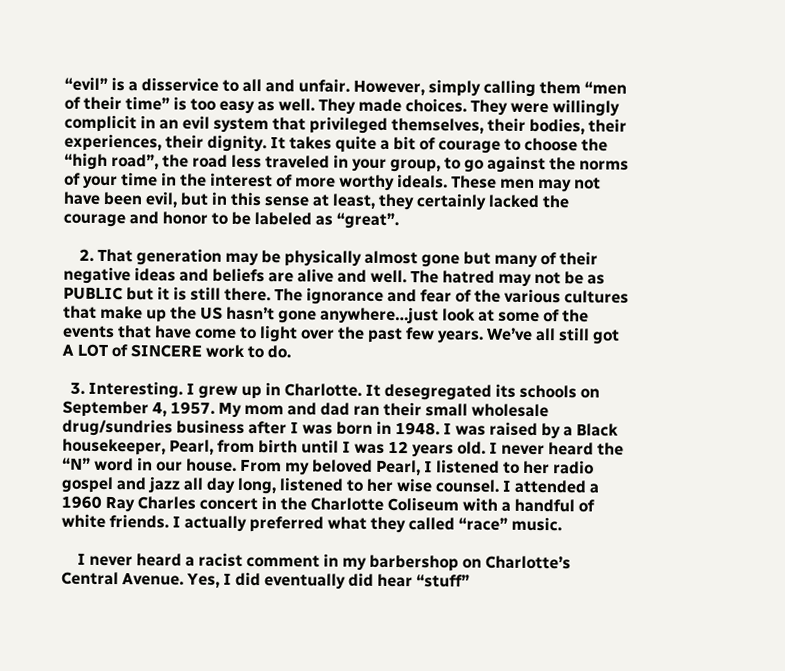“evil” is a disservice to all and unfair. However, simply calling them “men of their time” is too easy as well. They made choices. They were willingly complicit in an evil system that privileged themselves, their bodies, their experiences, their dignity. It takes quite a bit of courage to choose the “high road”, the road less traveled in your group, to go against the norms of your time in the interest of more worthy ideals. These men may not have been evil, but in this sense at least, they certainly lacked the courage and honor to be labeled as “great”.

    2. That generation may be physically almost gone but many of their negative ideas and beliefs are alive and well. The hatred may not be as PUBLIC but it is still there. The ignorance and fear of the various cultures that make up the US hasn’t gone anywhere…just look at some of the events that have come to light over the past few years. We’ve all still got A LOT of SINCERE work to do.

  3. Interesting. I grew up in Charlotte. It desegregated its schools on September 4, 1957. My mom and dad ran their small wholesale drug/sundries business after I was born in 1948. I was raised by a Black housekeeper, Pearl, from birth until I was 12 years old. I never heard the “N” word in our house. From my beloved Pearl, I listened to her radio gospel and jazz all day long, listened to her wise counsel. I attended a 1960 Ray Charles concert in the Charlotte Coliseum with a handful of white friends. I actually preferred what they called “race” music.

    I never heard a racist comment in my barbershop on Charlotte’s Central Avenue. Yes, I did eventually did hear “stuff”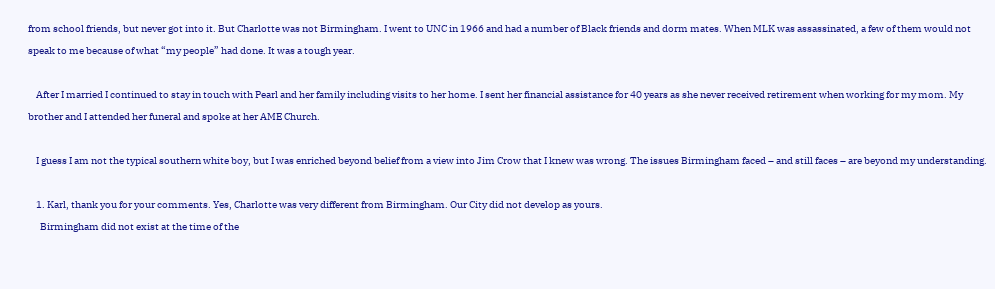from school friends, but never got into it. But Charlotte was not Birmingham. I went to UNC in 1966 and had a number of Black friends and dorm mates. When MLK was assassinated, a few of them would not speak to me because of what “my people” had done. It was a tough year.

    After I married I continued to stay in touch with Pearl and her family including visits to her home. I sent her financial assistance for 40 years as she never received retirement when working for my mom. My brother and I attended her funeral and spoke at her AME Church.

    I guess I am not the typical southern white boy, but I was enriched beyond belief from a view into Jim Crow that I knew was wrong. The issues Birmingham faced – and still faces – are beyond my understanding.

    1. Karl, thank you for your comments. Yes, Charlotte was very different from Birmingham. Our City did not develop as yours.
      Birmingham did not exist at the time of the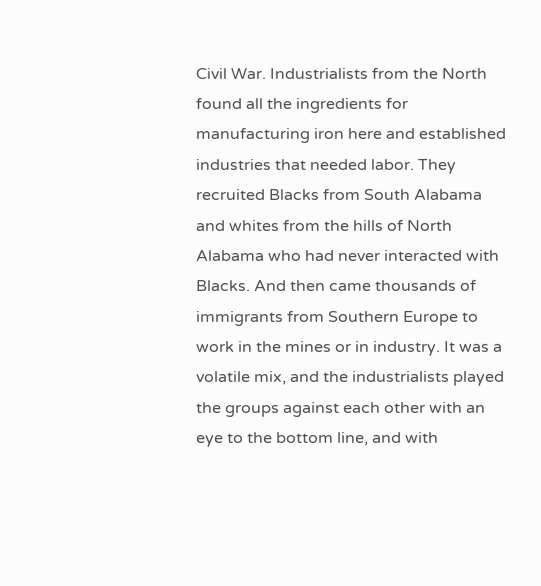Civil War. Industrialists from the North found all the ingredients for manufacturing iron here and established industries that needed labor. They recruited Blacks from South Alabama and whites from the hills of North Alabama who had never interacted with Blacks. And then came thousands of immigrants from Southern Europe to work in the mines or in industry. It was a volatile mix, and the industrialists played the groups against each other with an eye to the bottom line, and with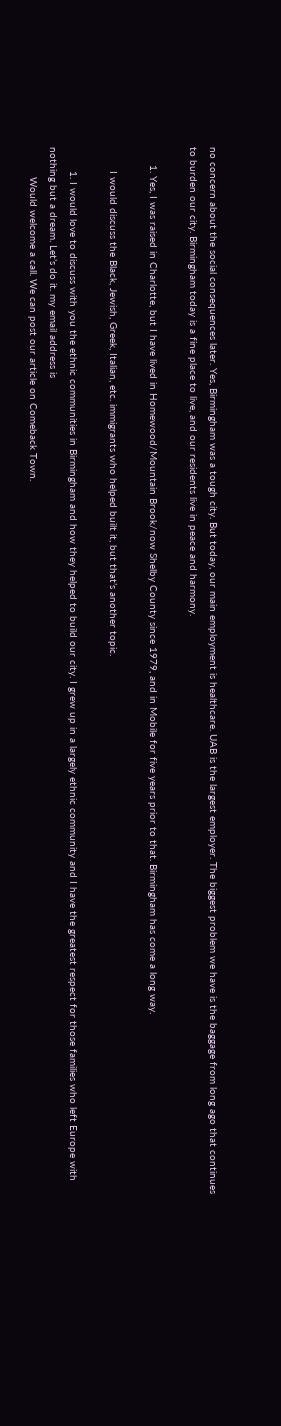no concern about the social consequences later. Yes, Birmingham was a tough city. But today, our main employment is healthcare. UAB is the largest employer. The biggest problem we have is the baggage from long ago that continues to burden our city. Birmingham today is a fine place to live, and our residents live in peace and harmony.

      1. Yes, I was raised in Charlotte, but I have lived in Homewood/Mountain Brook/now Shelby County since 1979, and in Mobile for five years prior to that. Birmingham has come a long way.

        I would discuss the Black, Jewish, Greek, Italian, etc. immigrants who helped built it, but that’s another topic.

        1. I would love to discuss with you the ethnic communities in Birmingham and how they helped to build our city. I grew up in a largely ethnic community and I have the greatest respect for those families who left Europe with nothing but a dream. Let’s do it. my email address is
          Would welcome a call. We can post our article on Comeback Town.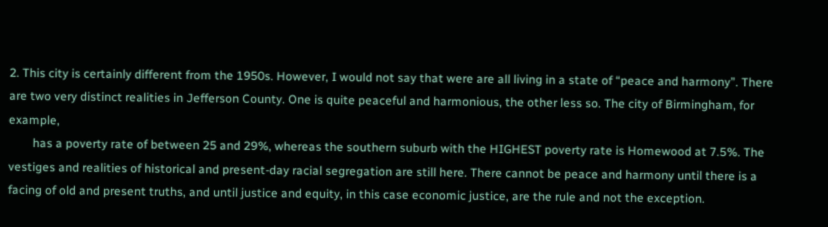2. This city is certainly different from the 1950s. However, I would not say that were are all living in a state of “peace and harmony”. There are two very distinct realities in Jefferson County. One is quite peaceful and harmonious, the other less so. The city of Birmingham, for example,
        has a poverty rate of between 25 and 29%, whereas the southern suburb with the HIGHEST poverty rate is Homewood at 7.5%. The vestiges and realities of historical and present-day racial segregation are still here. There cannot be peace and harmony until there is a facing of old and present truths, and until justice and equity, in this case economic justice, are the rule and not the exception.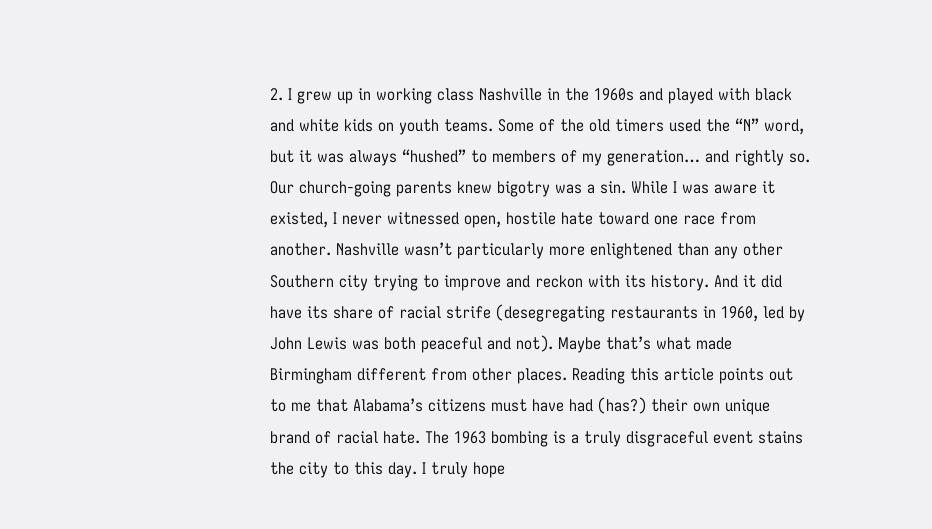2. I grew up in working class Nashville in the 1960s and played with black and white kids on youth teams. Some of the old timers used the “N” word, but it was always “hushed” to members of my generation… and rightly so. Our church-going parents knew bigotry was a sin. While I was aware it existed, I never witnessed open, hostile hate toward one race from another. Nashville wasn’t particularly more enlightened than any other Southern city trying to improve and reckon with its history. And it did have its share of racial strife (desegregating restaurants in 1960, led by John Lewis was both peaceful and not). Maybe that’s what made Birmingham different from other places. Reading this article points out to me that Alabama’s citizens must have had (has?) their own unique brand of racial hate. The 1963 bombing is a truly disgraceful event stains the city to this day. I truly hope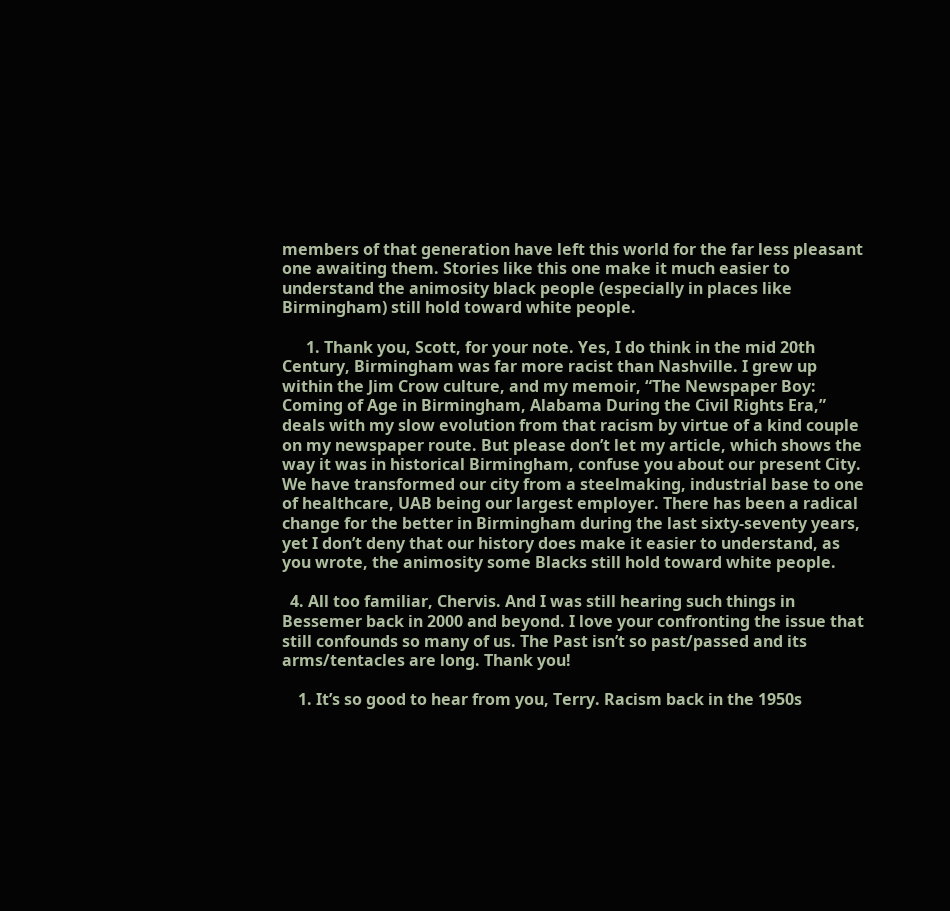members of that generation have left this world for the far less pleasant one awaiting them. Stories like this one make it much easier to understand the animosity black people (especially in places like Birmingham) still hold toward white people.

      1. Thank you, Scott, for your note. Yes, I do think in the mid 20th Century, Birmingham was far more racist than Nashville. I grew up within the Jim Crow culture, and my memoir, “The Newspaper Boy: Coming of Age in Birmingham, Alabama During the Civil Rights Era,” deals with my slow evolution from that racism by virtue of a kind couple on my newspaper route. But please don’t let my article, which shows the way it was in historical Birmingham, confuse you about our present City. We have transformed our city from a steelmaking, industrial base to one of healthcare, UAB being our largest employer. There has been a radical change for the better in Birmingham during the last sixty-seventy years, yet I don’t deny that our history does make it easier to understand, as you wrote, the animosity some Blacks still hold toward white people.

  4. All too familiar, Chervis. And I was still hearing such things in Bessemer back in 2000 and beyond. I love your confronting the issue that still confounds so many of us. The Past isn’t so past/passed and its arms/tentacles are long. Thank you!

    1. It’s so good to hear from you, Terry. Racism back in the 1950s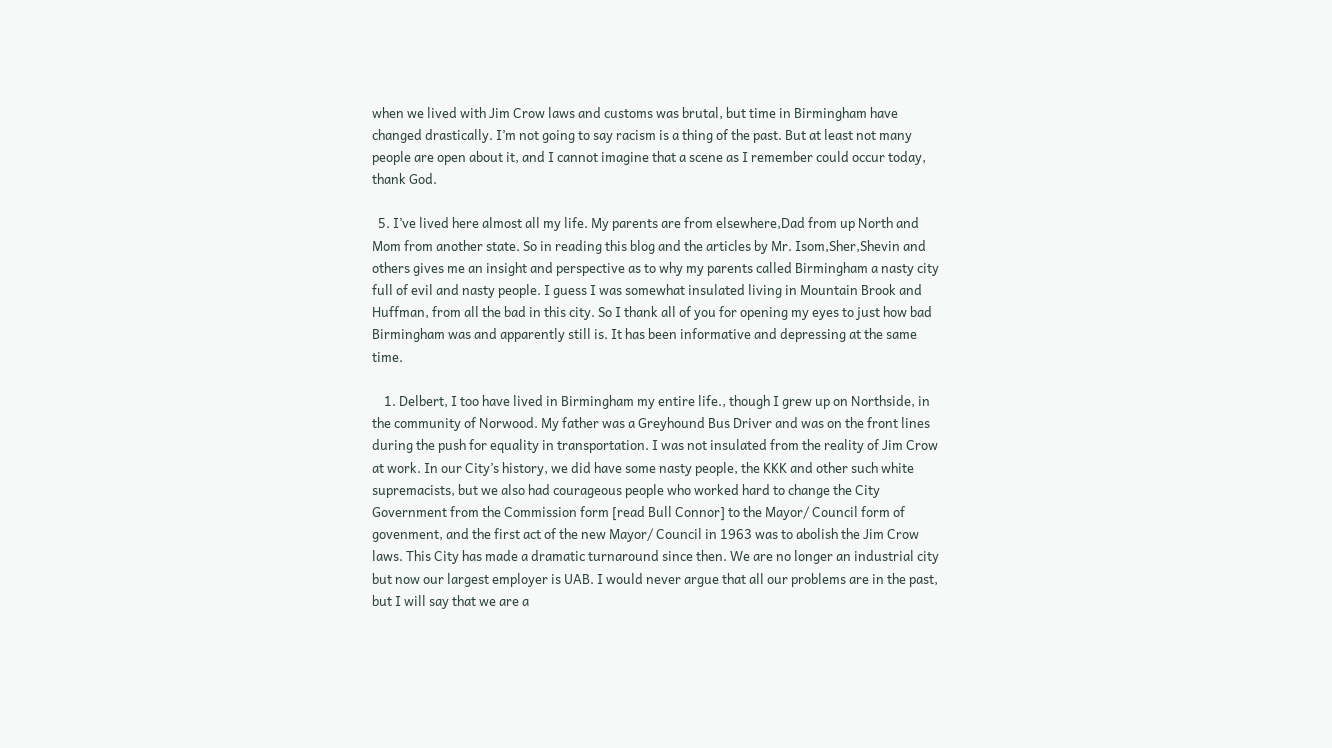when we lived with Jim Crow laws and customs was brutal, but time in Birmingham have changed drastically. I’m not going to say racism is a thing of the past. But at least not many people are open about it, and I cannot imagine that a scene as I remember could occur today, thank God.

  5. I’ve lived here almost all my life. My parents are from elsewhere,Dad from up North and Mom from another state. So in reading this blog and the articles by Mr. Isom,Sher,Shevin and others gives me an insight and perspective as to why my parents called Birmingham a nasty city full of evil and nasty people. I guess I was somewhat insulated living in Mountain Brook and Huffman, from all the bad in this city. So I thank all of you for opening my eyes to just how bad Birmingham was and apparently still is. It has been informative and depressing at the same time.

    1. Delbert, I too have lived in Birmingham my entire life., though I grew up on Northside, in the community of Norwood. My father was a Greyhound Bus Driver and was on the front lines during the push for equality in transportation. I was not insulated from the reality of Jim Crow at work. In our City’s history, we did have some nasty people, the KKK and other such white supremacists, but we also had courageous people who worked hard to change the City Government from the Commission form [read Bull Connor] to the Mayor/ Council form of govenment, and the first act of the new Mayor/ Council in 1963 was to abolish the Jim Crow laws. This City has made a dramatic turnaround since then. We are no longer an industrial city but now our largest employer is UAB. I would never argue that all our problems are in the past, but I will say that we are a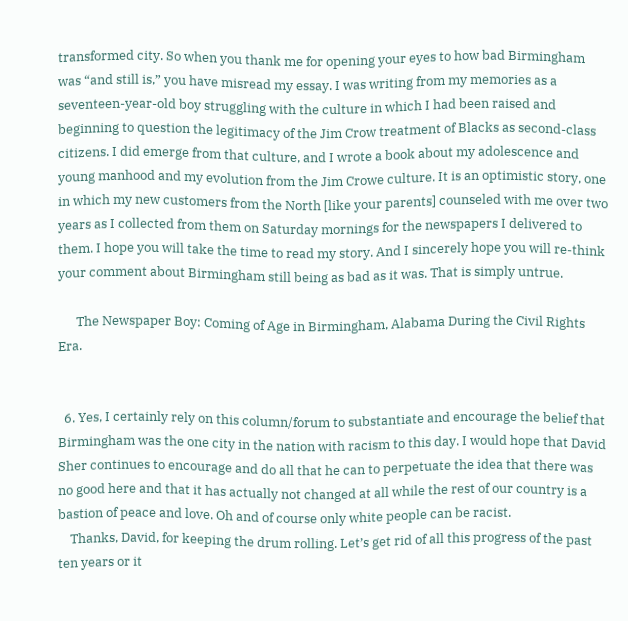transformed city. So when you thank me for opening your eyes to how bad Birmingham was “and still is,” you have misread my essay. I was writing from my memories as a seventeen-year-old boy struggling with the culture in which I had been raised and beginning to question the legitimacy of the Jim Crow treatment of Blacks as second-class citizens. I did emerge from that culture, and I wrote a book about my adolescence and young manhood and my evolution from the Jim Crowe culture. It is an optimistic story, one in which my new customers from the North [like your parents] counseled with me over two years as I collected from them on Saturday mornings for the newspapers I delivered to them. I hope you will take the time to read my story. And I sincerely hope you will re-think your comment about Birmingham still being as bad as it was. That is simply untrue.

      The Newspaper Boy: Coming of Age in Birmingham, Alabama During the Civil Rights Era.


  6. Yes, I certainly rely on this column/forum to substantiate and encourage the belief that Birmingham was the one city in the nation with racism to this day. I would hope that David Sher continues to encourage and do all that he can to perpetuate the idea that there was no good here and that it has actually not changed at all while the rest of our country is a bastion of peace and love. Oh and of course only white people can be racist.
    Thanks, David, for keeping the drum rolling. Let’s get rid of all this progress of the past ten years or it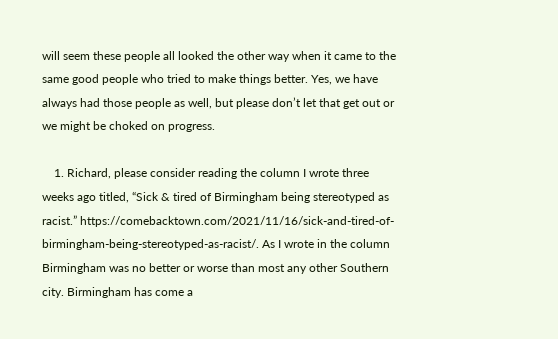will seem these people all looked the other way when it came to the same good people who tried to make things better. Yes, we have always had those people as well, but please don’t let that get out or we might be choked on progress.

    1. Richard, please consider reading the column I wrote three weeks ago titled, “Sick & tired of Birmingham being stereotyped as racist.” https://comebacktown.com/2021/11/16/sick-and-tired-of-birmingham-being-stereotyped-as-racist/. As I wrote in the column Birmingham was no better or worse than most any other Southern city. Birmingham has come a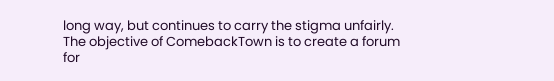long way, but continues to carry the stigma unfairly. The objective of ComebackTown is to create a forum for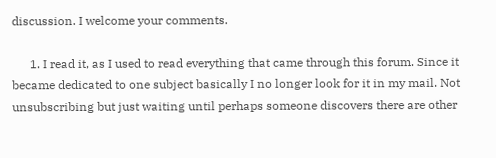discussion. I welcome your comments.

      1. I read it, as I used to read everything that came through this forum. Since it became dedicated to one subject basically I no longer look for it in my mail. Not unsubscribing but just waiting until perhaps someone discovers there are other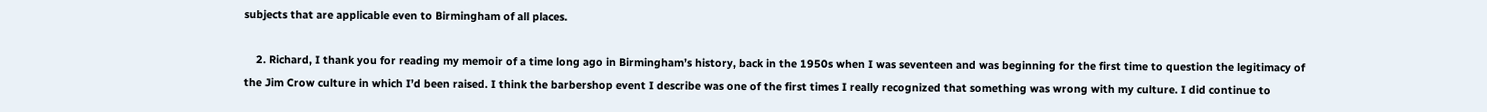subjects that are applicable even to Birmingham of all places.

    2. Richard, I thank you for reading my memoir of a time long ago in Birmingham’s history, back in the 1950s when I was seventeen and was beginning for the first time to question the legitimacy of the Jim Crow culture in which I’d been raised. I think the barbershop event I describe was one of the first times I really recognized that something was wrong with my culture. I did continue to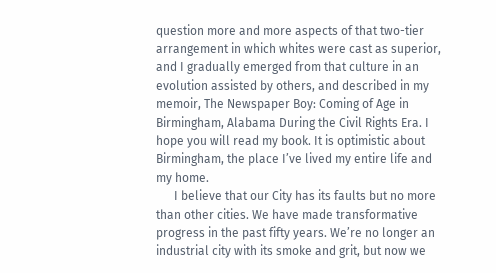question more and more aspects of that two-tier arrangement in which whites were cast as superior, and I gradually emerged from that culture in an evolution assisted by others, and described in my memoir, The Newspaper Boy: Coming of Age in Birmingham, Alabama During the Civil Rights Era. I hope you will read my book. It is optimistic about Birmingham, the place I’ve lived my entire life and my home.
      I believe that our City has its faults but no more than other cities. We have made transformative progress in the past fifty years. We’re no longer an industrial city with its smoke and grit, but now we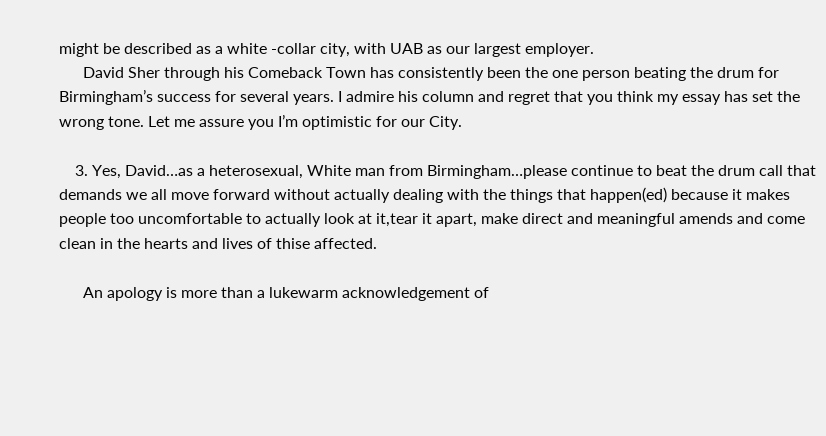might be described as a white -collar city, with UAB as our largest employer.
      David Sher through his Comeback Town has consistently been the one person beating the drum for Birmingham’s success for several years. I admire his column and regret that you think my essay has set the wrong tone. Let me assure you I’m optimistic for our City.

    3. Yes, David…as a heterosexual, White man from Birmingham…please continue to beat the drum call that demands we all move forward without actually dealing with the things that happen(ed) because it makes people too uncomfortable to actually look at it,tear it apart, make direct and meaningful amends and come clean in the hearts and lives of thise affected.

      An apology is more than a lukewarm acknowledgement of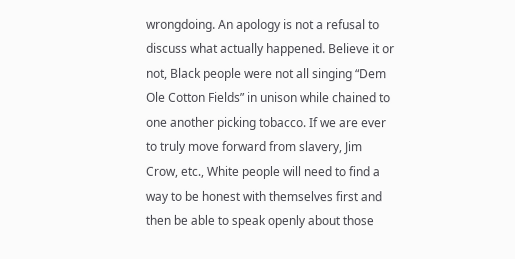wrongdoing. An apology is not a refusal to discuss what actually happened. Believe it or not, Black people were not all singing “Dem Ole Cotton Fields” in unison while chained to one another picking tobacco. If we are ever to truly move forward from slavery, Jim Crow, etc., White people will need to find a way to be honest with themselves first and then be able to speak openly about those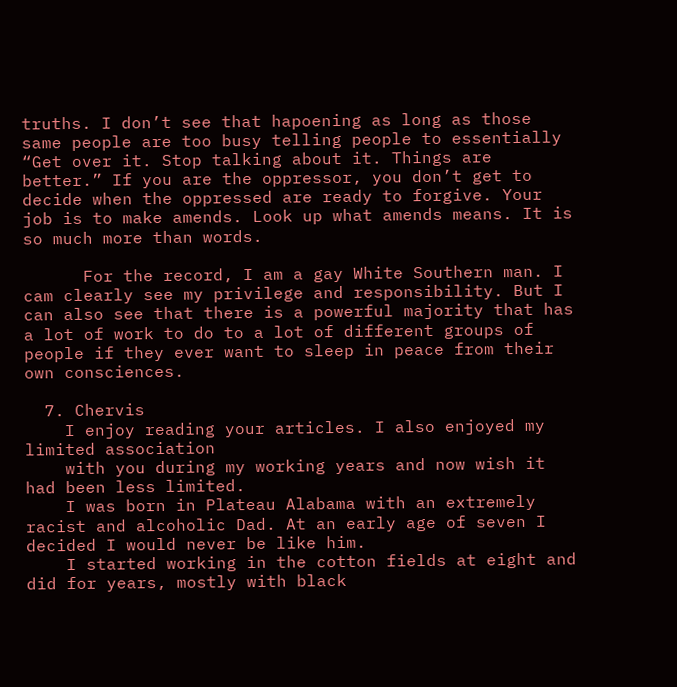truths. I don’t see that hapoening as long as those same people are too busy telling people to essentially “Get over it. Stop talking about it. Things are better.” If you are the oppressor, you don’t get to decide when the oppressed are ready to forgive. Your job is to make amends. Look up what amends means. It is so much more than words.

      For the record, I am a gay White Southern man. I cam clearly see my privilege and responsibility. But I can also see that there is a powerful majority that has a lot of work to do to a lot of different groups of people if they ever want to sleep in peace from their own consciences.

  7. Chervis
    I enjoy reading your articles. I also enjoyed my limited association
    with you during my working years and now wish it had been less limited.
    I was born in Plateau Alabama with an extremely racist and alcoholic Dad. At an early age of seven I decided I would never be like him.
    I started working in the cotton fields at eight and did for years, mostly with black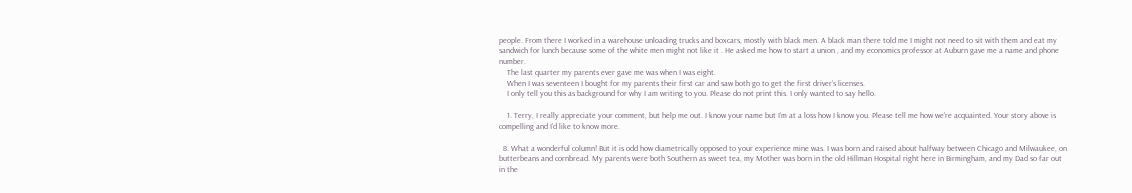people. From there I worked in a warehouse unloading trucks and boxcars, mostly with black men. A black man there told me I might not need to sit with them and eat my sandwich for lunch because some of the white men might not like it . He asked me how to start a union , and my economics professor at Auburn gave me a name and phone number.
    The last quarter my parents ever gave me was when I was eight.
    When I was seventeen I bought for my parents their first car and saw both go to get the first driver’s licenses.
    I only tell you this as background for why I am writing to you. Please do not print this. I only wanted to say hello.

    1. Terry, I really appreciate your comment, but help me out. I know your name but I’m at a loss how I know you. Please tell me how we’re acquainted. Your story above is compelling and I’d like to know more.

  8. What a wonderful column! But it is odd how diametrically opposed to your experience mine was. I was born and raised about halfway between Chicago and Milwaukee, on butterbeans and cornbread. My parents were both Southern as sweet tea, my Mother was born in the old Hillman Hospital right here in Birmingham, and my Dad so far out in the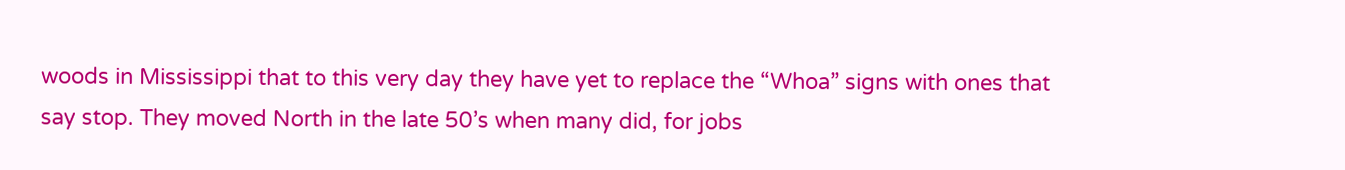woods in Mississippi that to this very day they have yet to replace the “Whoa” signs with ones that say stop. They moved North in the late 50’s when many did, for jobs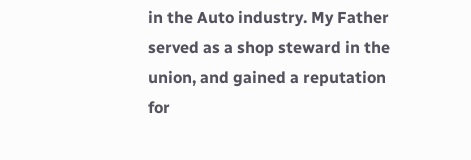in the Auto industry. My Father served as a shop steward in the union, and gained a reputation for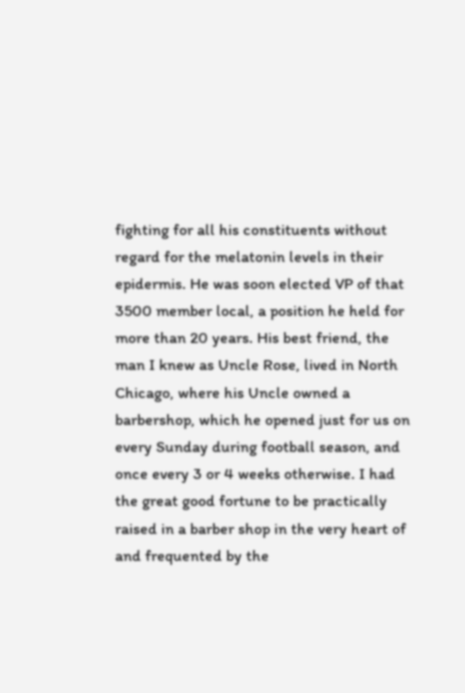fighting for all his constituents without regard for the melatonin levels in their epidermis. He was soon elected VP of that 3500 member local, a position he held for more than 20 years. His best friend, the man I knew as Uncle Rose, lived in North Chicago, where his Uncle owned a barbershop, which he opened just for us on every Sunday during football season, and once every 3 or 4 weeks otherwise. I had the great good fortune to be practically raised in a barber shop in the very heart of and frequented by the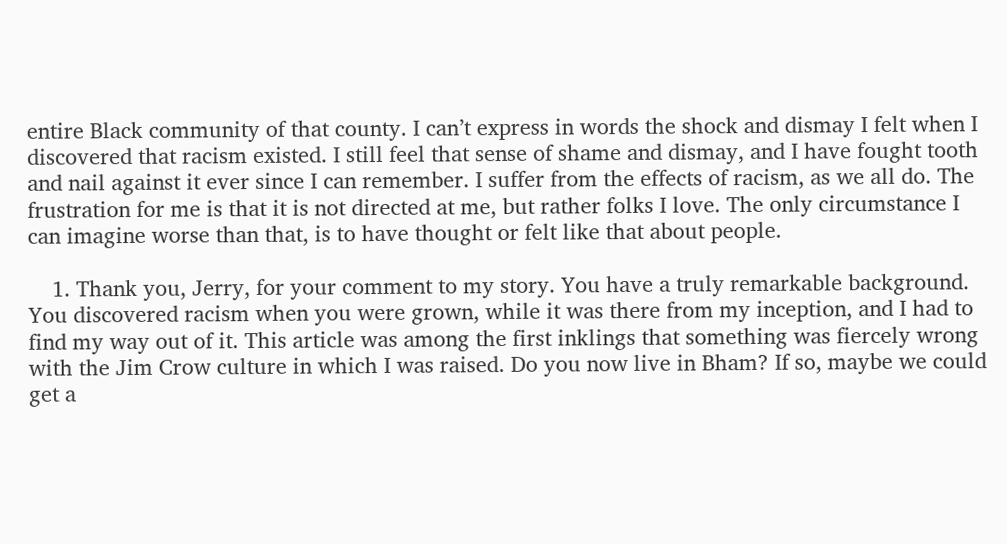entire Black community of that county. I can’t express in words the shock and dismay I felt when I discovered that racism existed. I still feel that sense of shame and dismay, and I have fought tooth and nail against it ever since I can remember. I suffer from the effects of racism, as we all do. The frustration for me is that it is not directed at me, but rather folks I love. The only circumstance I can imagine worse than that, is to have thought or felt like that about people.

    1. Thank you, Jerry, for your comment to my story. You have a truly remarkable background. You discovered racism when you were grown, while it was there from my inception, and I had to find my way out of it. This article was among the first inklings that something was fiercely wrong with the Jim Crow culture in which I was raised. Do you now live in Bham? If so, maybe we could get a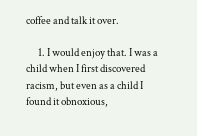coffee and talk it over.

      1. I would enjoy that. I was a child when I first discovered racism, but even as a child I found it obnoxious,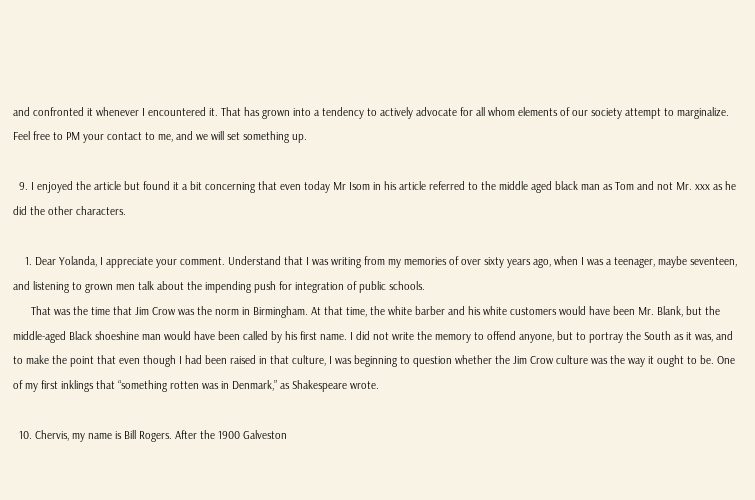and confronted it whenever I encountered it. That has grown into a tendency to actively advocate for all whom elements of our society attempt to marginalize. Feel free to PM your contact to me, and we will set something up.

  9. I enjoyed the article but found it a bit concerning that even today Mr Isom in his article referred to the middle aged black man as Tom and not Mr. xxx as he did the other characters.

    1. Dear Yolanda, I appreciate your comment. Understand that I was writing from my memories of over sixty years ago, when I was a teenager, maybe seventeen, and listening to grown men talk about the impending push for integration of public schools.
      That was the time that Jim Crow was the norm in Birmingham. At that time, the white barber and his white customers would have been Mr. Blank, but the middle-aged Black shoeshine man would have been called by his first name. I did not write the memory to offend anyone, but to portray the South as it was, and to make the point that even though I had been raised in that culture, I was beginning to question whether the Jim Crow culture was the way it ought to be. One of my first inklings that “something rotten was in Denmark,” as Shakespeare wrote.

  10. Chervis, my name is Bill Rogers. After the 1900 Galveston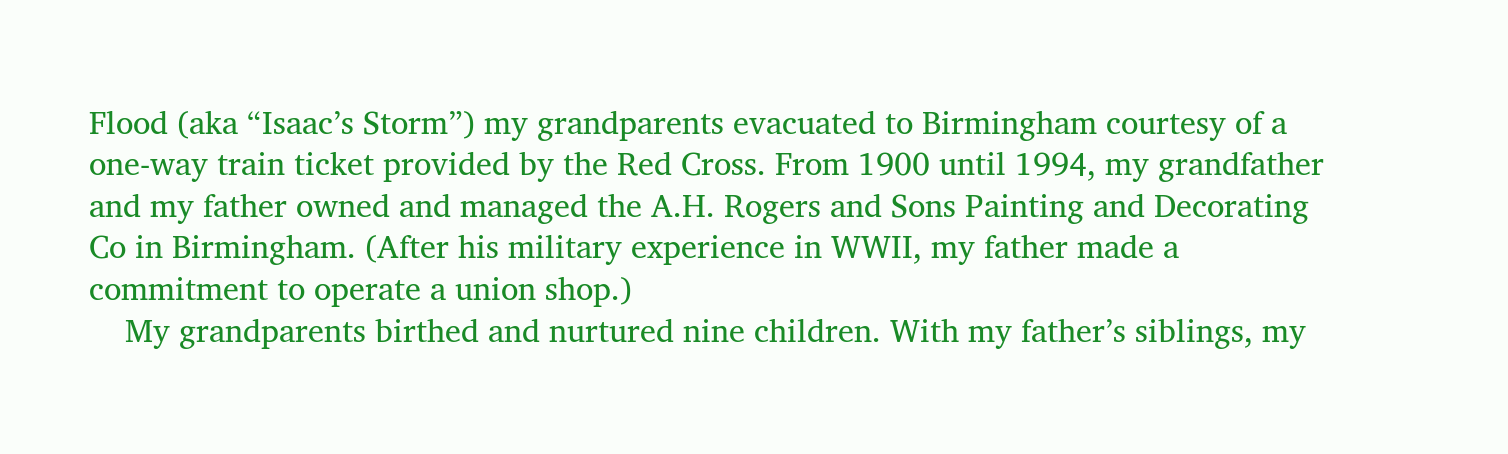Flood (aka “Isaac’s Storm”) my grandparents evacuated to Birmingham courtesy of a one-way train ticket provided by the Red Cross. From 1900 until 1994, my grandfather and my father owned and managed the A.H. Rogers and Sons Painting and Decorating Co in Birmingham. (After his military experience in WWII, my father made a commitment to operate a union shop.)
    My grandparents birthed and nurtured nine children. With my father’s siblings, my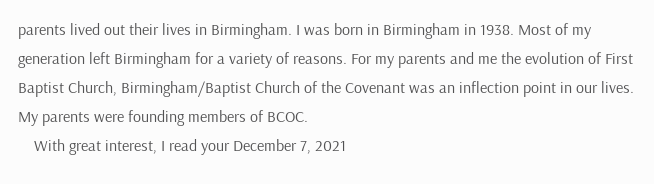parents lived out their lives in Birmingham. I was born in Birmingham in 1938. Most of my generation left Birmingham for a variety of reasons. For my parents and me the evolution of First Baptist Church, Birmingham/Baptist Church of the Covenant was an inflection point in our lives. My parents were founding members of BCOC.
    With great interest, I read your December 7, 2021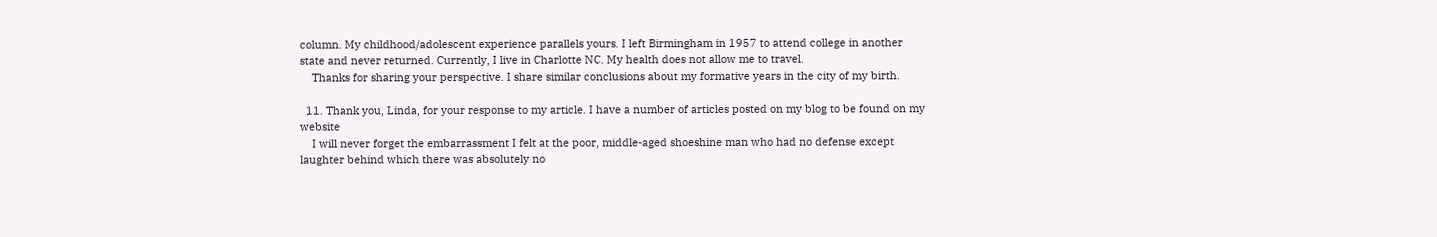column. My childhood/adolescent experience parallels yours. I left Birmingham in 1957 to attend college in another state and never returned. Currently, I live in Charlotte NC. My health does not allow me to travel.
    Thanks for sharing your perspective. I share similar conclusions about my formative years in the city of my birth.

  11. Thank you, Linda, for your response to my article. I have a number of articles posted on my blog to be found on my website
    I will never forget the embarrassment I felt at the poor, middle-aged shoeshine man who had no defense except laughter behind which there was absolutely no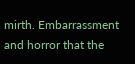mirth. Embarrassment and horror that the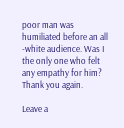poor man was humiliated before an all -white audience. Was I the only one who felt any empathy for him? Thank you again.

Leave a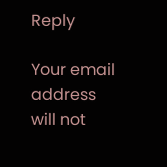Reply

Your email address will not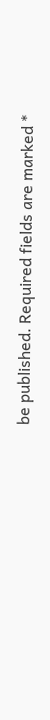be published. Required fields are marked *